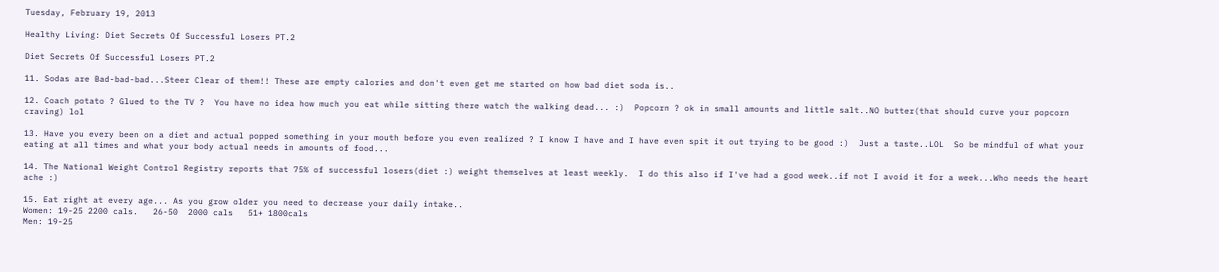Tuesday, February 19, 2013

Healthy Living: Diet Secrets Of Successful Losers PT.2

Diet Secrets Of Successful Losers PT.2

11. Sodas are Bad-bad-bad...Steer Clear of them!! These are empty calories and don't even get me started on how bad diet soda is..

12. Coach potato ? Glued to the TV ?  You have no idea how much you eat while sitting there watch the walking dead... :)  Popcorn ? ok in small amounts and little salt..NO butter(that should curve your popcorn craving) lol

13. Have you every been on a diet and actual popped something in your mouth before you even realized ? I know I have and I have even spit it out trying to be good :)  Just a taste..LOL  So be mindful of what your eating at all times and what your body actual needs in amounts of food...

14. The National Weight Control Registry reports that 75% of successful losers(diet :) weight themselves at least weekly.  I do this also if I've had a good week..if not I avoid it for a week...Who needs the heart ache :)

15. Eat right at every age... As you grow older you need to decrease your daily intake..
Women: 19-25 2200 cals.   26-50  2000 cals   51+ 1800cals
Men: 19-25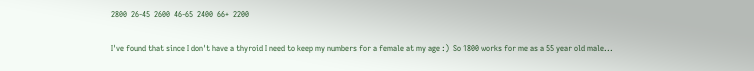2800  26-45  2600  46-65  2400  66+  2200

I've found that since I don't have a thyroid I need to keep my numbers for a female at my age :)  So 1800 works for me as a 55 year old male...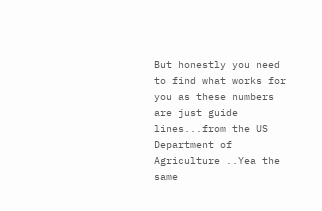But honestly you need to find what works for you as these numbers are just guide lines...from the US Department of Agriculture ..Yea the same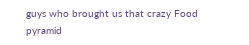guys who brought us that crazy Food pyramid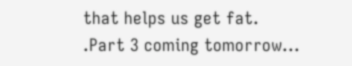that helps us get fat.
.Part 3 coming tomorrow...